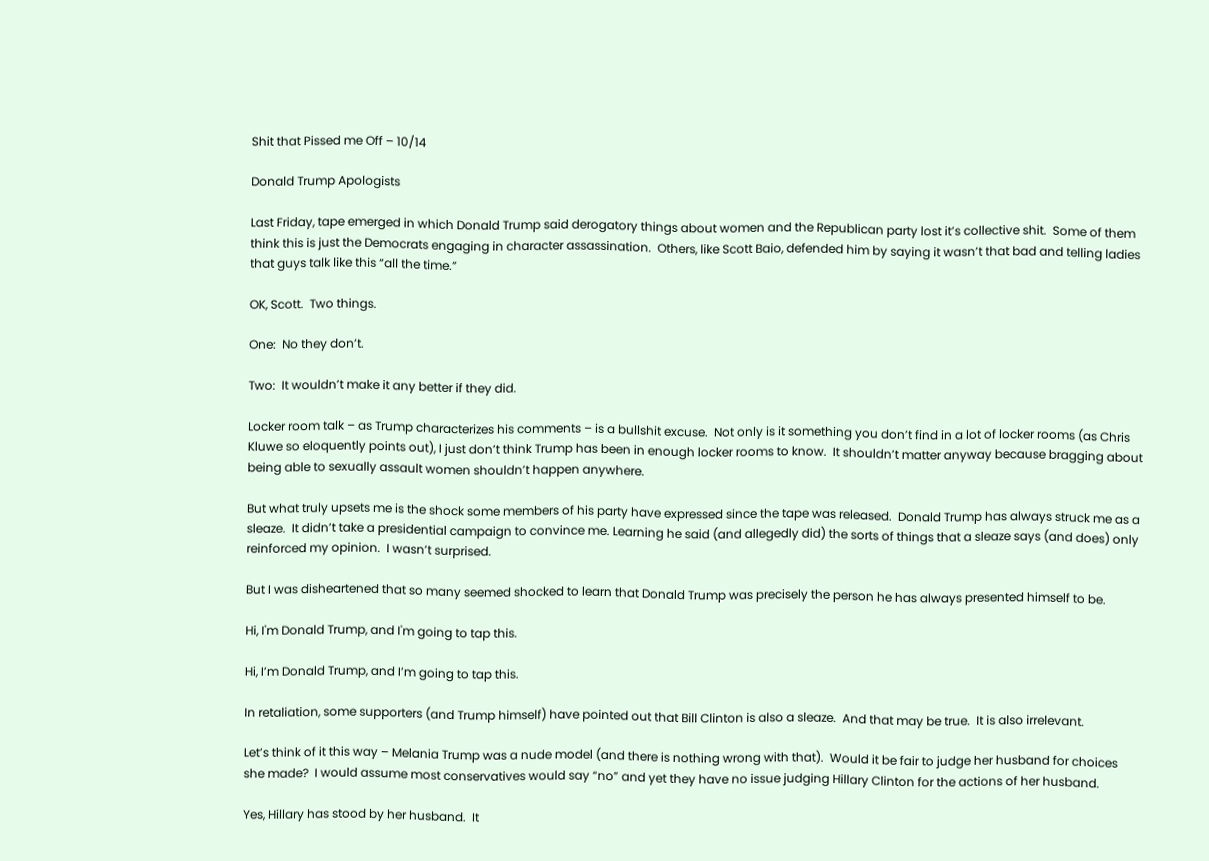Shit that Pissed me Off – 10/14

Donald Trump Apologists

Last Friday, tape emerged in which Donald Trump said derogatory things about women and the Republican party lost it’s collective shit.  Some of them think this is just the Democrats engaging in character assassination.  Others, like Scott Baio, defended him by saying it wasn’t that bad and telling ladies that guys talk like this “all the time.”

OK, Scott.  Two things.

One:  No they don’t.

Two:  It wouldn’t make it any better if they did.

Locker room talk – as Trump characterizes his comments – is a bullshit excuse.  Not only is it something you don’t find in a lot of locker rooms (as Chris Kluwe so eloquently points out), I just don’t think Trump has been in enough locker rooms to know.  It shouldn’t matter anyway because bragging about being able to sexually assault women shouldn’t happen anywhere.

But what truly upsets me is the shock some members of his party have expressed since the tape was released.  Donald Trump has always struck me as a sleaze.  It didn’t take a presidential campaign to convince me. Learning he said (and allegedly did) the sorts of things that a sleaze says (and does) only reinforced my opinion.  I wasn’t surprised.

But I was disheartened that so many seemed shocked to learn that Donald Trump was precisely the person he has always presented himself to be.

Hi, I'm Donald Trump, and I'm going to tap this.

Hi, I’m Donald Trump, and I’m going to tap this.

In retaliation, some supporters (and Trump himself) have pointed out that Bill Clinton is also a sleaze.  And that may be true.  It is also irrelevant.

Let’s think of it this way – Melania Trump was a nude model (and there is nothing wrong with that).  Would it be fair to judge her husband for choices she made?  I would assume most conservatives would say “no” and yet they have no issue judging Hillary Clinton for the actions of her husband.

Yes, Hillary has stood by her husband.  It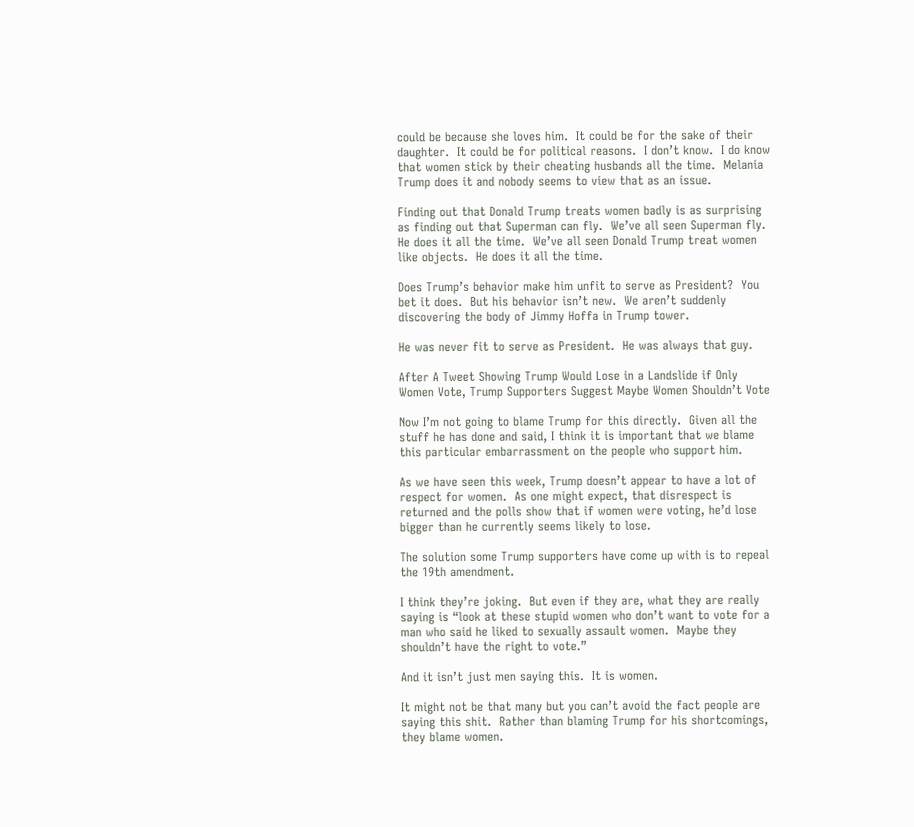could be because she loves him.  It could be for the sake of their daughter.  It could be for political reasons.  I don’t know.  I do know that women stick by their cheating husbands all the time.  Melania Trump does it and nobody seems to view that as an issue.

Finding out that Donald Trump treats women badly is as surprising as finding out that Superman can fly.  We’ve all seen Superman fly.  He does it all the time.  We’ve all seen Donald Trump treat women like objects.  He does it all the time.

Does Trump’s behavior make him unfit to serve as President?  You bet it does.  But his behavior isn’t new.  We aren’t suddenly discovering the body of Jimmy Hoffa in Trump tower.

He was never fit to serve as President.  He was always that guy.

After A Tweet Showing Trump Would Lose in a Landslide if Only Women Vote, Trump Supporters Suggest Maybe Women Shouldn’t Vote

Now I’m not going to blame Trump for this directly.  Given all the stuff he has done and said, I think it is important that we blame this particular embarrassment on the people who support him.

As we have seen this week, Trump doesn’t appear to have a lot of respect for women.  As one might expect, that disrespect is returned and the polls show that if women were voting, he’d lose bigger than he currently seems likely to lose.

The solution some Trump supporters have come up with is to repeal the 19th amendment.

I think they’re joking.  But even if they are, what they are really saying is “look at these stupid women who don’t want to vote for a man who said he liked to sexually assault women.  Maybe they shouldn’t have the right to vote.”

And it isn’t just men saying this.  It is women.

It might not be that many but you can’t avoid the fact people are saying this shit.  Rather than blaming Trump for his shortcomings, they blame women.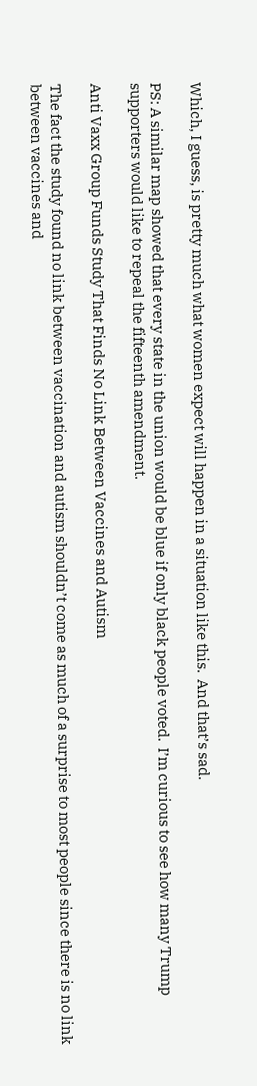Which, I guess, is pretty much what women expect will happen in a situation like this.  And that’s sad.

PS: A similar map showed that every state in the union would be blue if only black people voted.  I’m curious to see how many Trump supporters would like to repeal the fifteenth amendment.

Anti Vaxx Group Funds Study That Finds No Link Between Vaccines and Autism

The fact the study found no link between vaccination and autism shouldn’t come as much of a surprise to most people since there is no link between vaccines and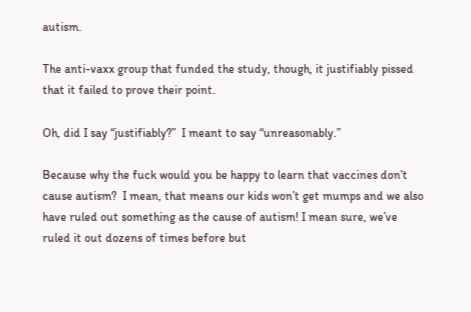autism.

The anti-vaxx group that funded the study, though, it justifiably pissed that it failed to prove their point.

Oh, did I say “justifiably?”  I meant to say “unreasonably.”

Because why the fuck would you be happy to learn that vaccines don’t cause autism?  I mean, that means our kids won’t get mumps and we also have ruled out something as the cause of autism! I mean sure, we’ve ruled it out dozens of times before but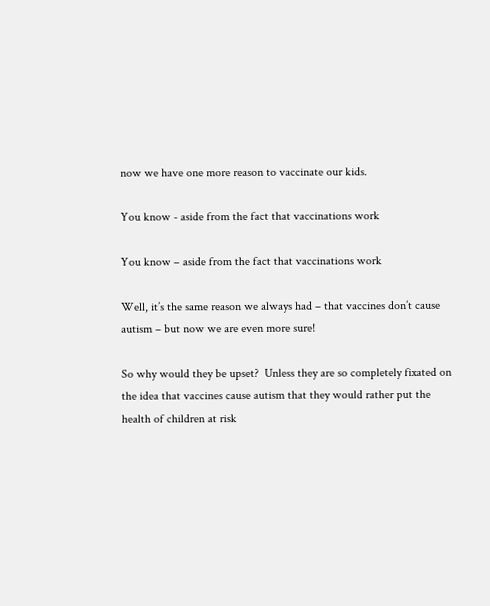now we have one more reason to vaccinate our kids.

You know - aside from the fact that vaccinations work

You know – aside from the fact that vaccinations work

Well, it’s the same reason we always had – that vaccines don’t cause autism – but now we are even more sure!

So why would they be upset?  Unless they are so completely fixated on the idea that vaccines cause autism that they would rather put the health of children at risk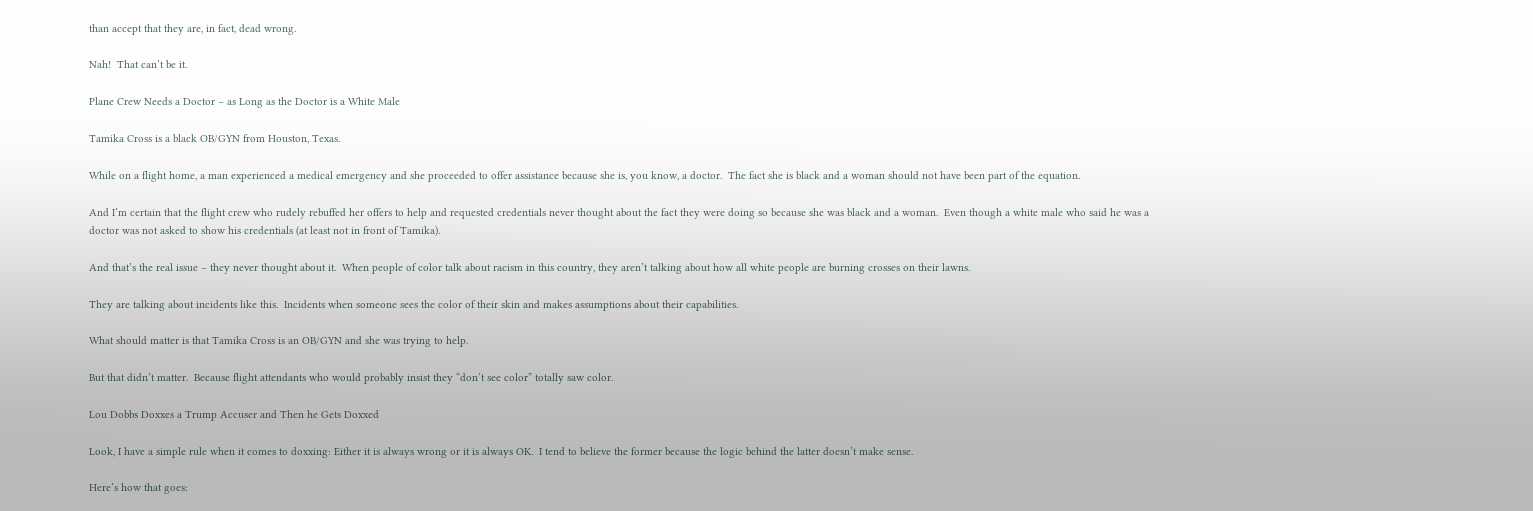than accept that they are, in fact, dead wrong.

Nah!  That can’t be it.

Plane Crew Needs a Doctor – as Long as the Doctor is a White Male

Tamika Cross is a black OB/GYN from Houston, Texas.

While on a flight home, a man experienced a medical emergency and she proceeded to offer assistance because she is, you know, a doctor.  The fact she is black and a woman should not have been part of the equation.

And I’m certain that the flight crew who rudely rebuffed her offers to help and requested credentials never thought about the fact they were doing so because she was black and a woman.  Even though a white male who said he was a doctor was not asked to show his credentials (at least not in front of Tamika).

And that’s the real issue – they never thought about it.  When people of color talk about racism in this country, they aren’t talking about how all white people are burning crosses on their lawns.

They are talking about incidents like this.  Incidents when someone sees the color of their skin and makes assumptions about their capabilities.

What should matter is that Tamika Cross is an OB/GYN and she was trying to help.

But that didn’t matter.  Because flight attendants who would probably insist they “don’t see color” totally saw color.

Lou Dobbs Doxxes a Trump Accuser and Then he Gets Doxxed

Look, I have a simple rule when it comes to doxxing: Either it is always wrong or it is always OK.  I tend to believe the former because the logic behind the latter doesn’t make sense.

Here’s how that goes: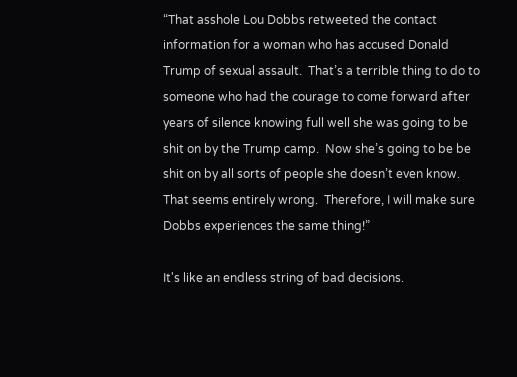“That asshole Lou Dobbs retweeted the contact information for a woman who has accused Donald Trump of sexual assault.  That’s a terrible thing to do to someone who had the courage to come forward after years of silence knowing full well she was going to be shit on by the Trump camp.  Now she’s going to be be shit on by all sorts of people she doesn’t even know.  That seems entirely wrong.  Therefore, I will make sure Dobbs experiences the same thing!”

It's like an endless string of bad decisions.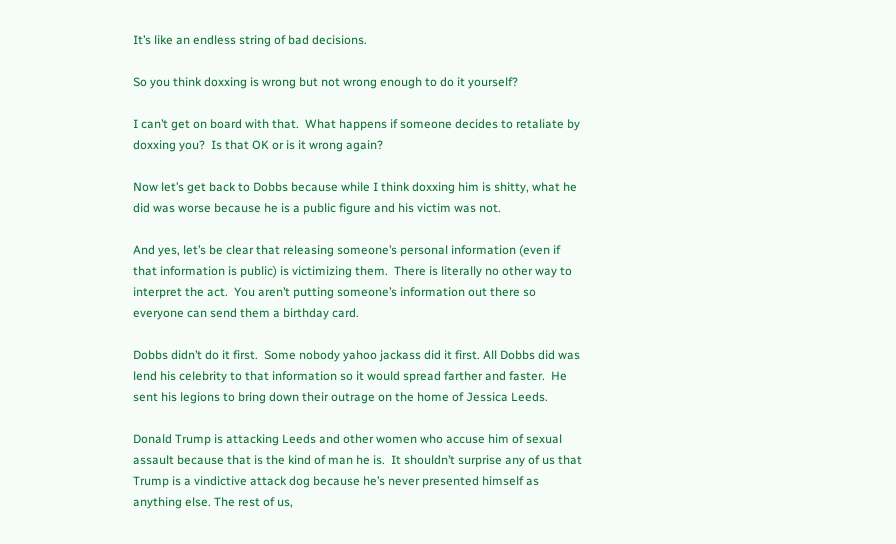It’s like an endless string of bad decisions.

So you think doxxing is wrong but not wrong enough to do it yourself?

I can’t get on board with that.  What happens if someone decides to retaliate by doxxing you?  Is that OK or is it wrong again?

Now let’s get back to Dobbs because while I think doxxing him is shitty, what he did was worse because he is a public figure and his victim was not.

And yes, let’s be clear that releasing someone’s personal information (even if that information is public) is victimizing them.  There is literally no other way to interpret the act.  You aren’t putting someone’s information out there so everyone can send them a birthday card.

Dobbs didn’t do it first.  Some nobody yahoo jackass did it first. All Dobbs did was lend his celebrity to that information so it would spread farther and faster.  He sent his legions to bring down their outrage on the home of Jessica Leeds.

Donald Trump is attacking Leeds and other women who accuse him of sexual assault because that is the kind of man he is.  It shouldn’t surprise any of us that Trump is a vindictive attack dog because he’s never presented himself as anything else. The rest of us,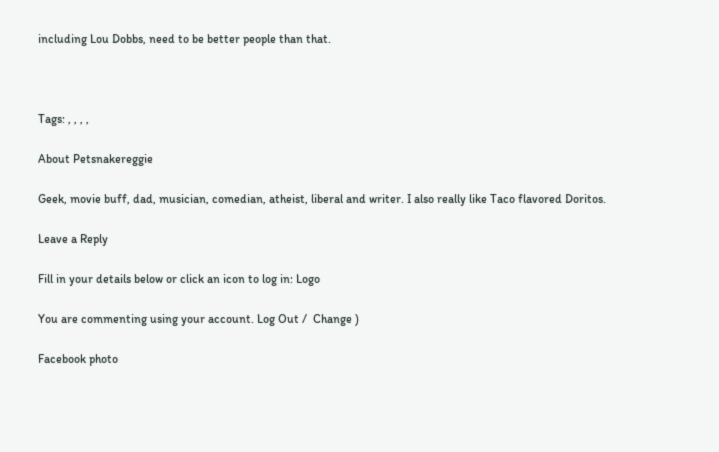including Lou Dobbs, need to be better people than that.



Tags: , , , ,

About Petsnakereggie

Geek, movie buff, dad, musician, comedian, atheist, liberal and writer. I also really like Taco flavored Doritos.

Leave a Reply

Fill in your details below or click an icon to log in: Logo

You are commenting using your account. Log Out /  Change )

Facebook photo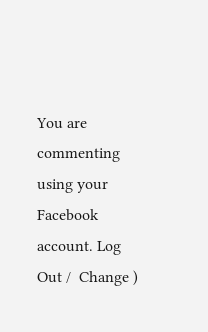You are commenting using your Facebook account. Log Out /  Change )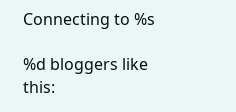Connecting to %s

%d bloggers like this: